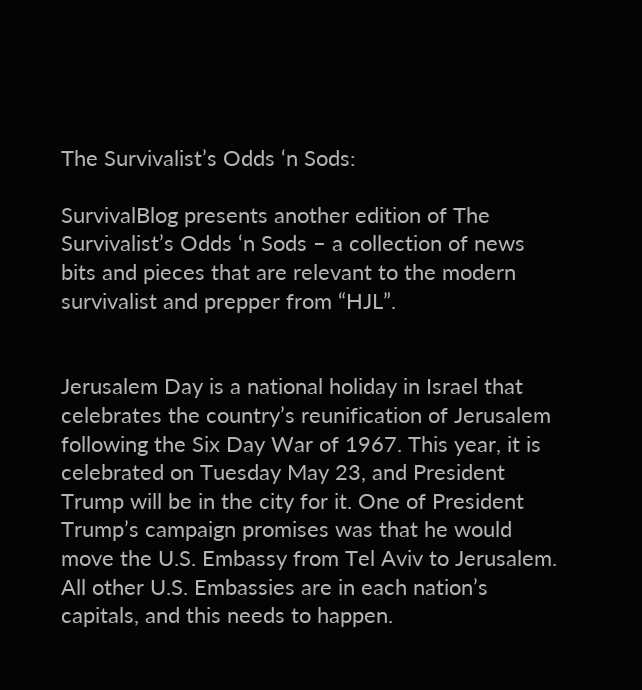The Survivalist’s Odds ‘n Sods:

SurvivalBlog presents another edition of The Survivalist’s Odds ‘n Sods – a collection of news bits and pieces that are relevant to the modern survivalist and prepper from “HJL”.


Jerusalem Day is a national holiday in Israel that celebrates the country’s reunification of Jerusalem following the Six Day War of 1967. This year, it is celebrated on Tuesday May 23, and President Trump will be in the city for it. One of President Trump’s campaign promises was that he would move the U.S. Embassy from Tel Aviv to Jerusalem. All other U.S. Embassies are in each nation’s capitals, and this needs to happen.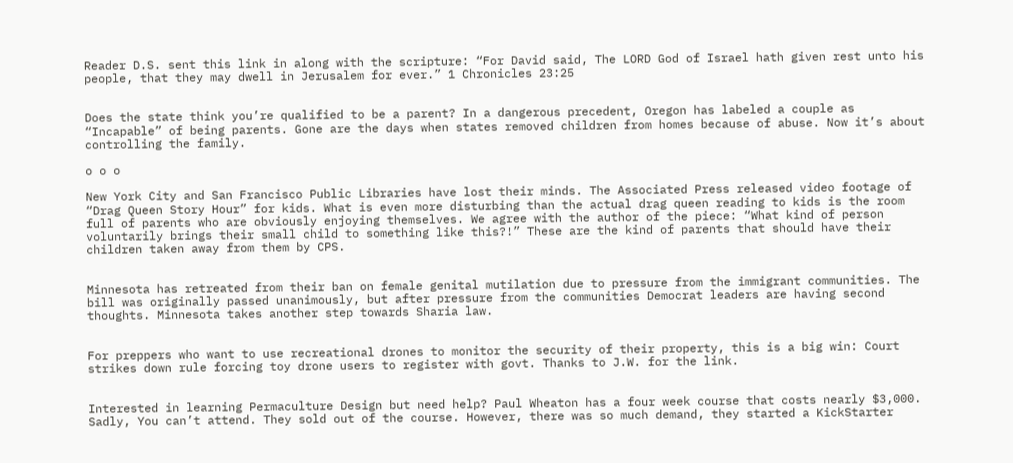Reader D.S. sent this link in along with the scripture: “For David said, The LORD God of Israel hath given rest unto his people, that they may dwell in Jerusalem for ever.” 1 Chronicles 23:25


Does the state think you’re qualified to be a parent? In a dangerous precedent, Oregon has labeled a couple as “Incapable” of being parents. Gone are the days when states removed children from homes because of abuse. Now it’s about controlling the family.

o o o

New York City and San Francisco Public Libraries have lost their minds. The Associated Press released video footage of “Drag Queen Story Hour” for kids. What is even more disturbing than the actual drag queen reading to kids is the room full of parents who are obviously enjoying themselves. We agree with the author of the piece: “What kind of person voluntarily brings their small child to something like this?!” These are the kind of parents that should have their children taken away from them by CPS.


Minnesota has retreated from their ban on female genital mutilation due to pressure from the immigrant communities. The bill was originally passed unanimously, but after pressure from the communities Democrat leaders are having second thoughts. Minnesota takes another step towards Sharia law.


For preppers who want to use recreational drones to monitor the security of their property, this is a big win: Court strikes down rule forcing toy drone users to register with govt. Thanks to J.W. for the link.


Interested in learning Permaculture Design but need help? Paul Wheaton has a four week course that costs nearly $3,000. Sadly, You can’t attend. They sold out of the course. However, there was so much demand, they started a KickStarter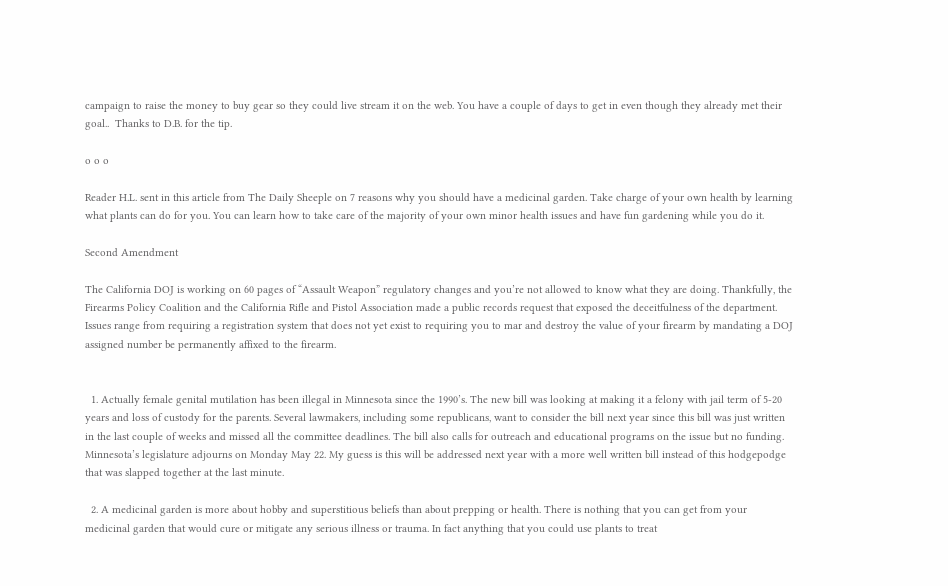campaign to raise the money to buy gear so they could live stream it on the web. You have a couple of days to get in even though they already met their goal..  Thanks to D.B. for the tip.

o o o

Reader H.L. sent in this article from The Daily Sheeple on 7 reasons why you should have a medicinal garden. Take charge of your own health by learning what plants can do for you. You can learn how to take care of the majority of your own minor health issues and have fun gardening while you do it.

Second Amendment

The California DOJ is working on 60 pages of “Assault Weapon” regulatory changes and you’re not allowed to know what they are doing. Thankfully, the Firearms Policy Coalition and the California Rifle and Pistol Association made a public records request that exposed the deceitfulness of the department. Issues range from requiring a registration system that does not yet exist to requiring you to mar and destroy the value of your firearm by mandating a DOJ assigned number be permanently affixed to the firearm.


  1. Actually female genital mutilation has been illegal in Minnesota since the 1990’s. The new bill was looking at making it a felony with jail term of 5-20 years and loss of custody for the parents. Several lawmakers, including some republicans, want to consider the bill next year since this bill was just written in the last couple of weeks and missed all the committee deadlines. The bill also calls for outreach and educational programs on the issue but no funding. Minnesota’s legislature adjourns on Monday May 22. My guess is this will be addressed next year with a more well written bill instead of this hodgepodge that was slapped together at the last minute.

  2. A medicinal garden is more about hobby and superstitious beliefs than about prepping or health. There is nothing that you can get from your medicinal garden that would cure or mitigate any serious illness or trauma. In fact anything that you could use plants to treat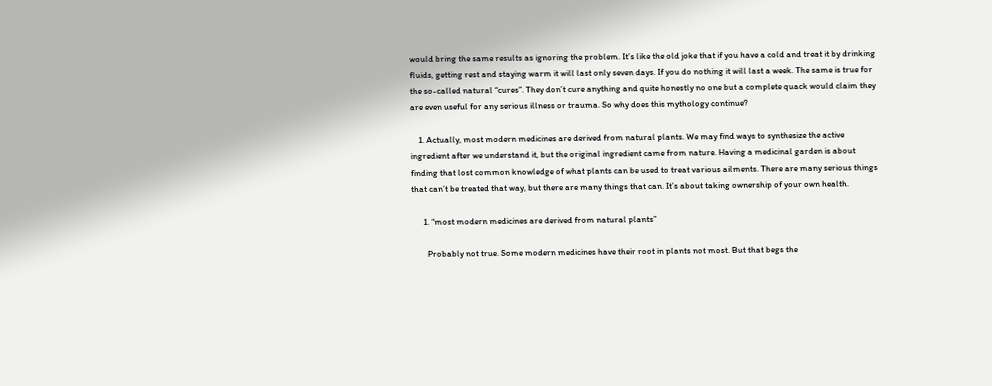would bring the same results as ignoring the problem. It’s like the old joke that if you have a cold and treat it by drinking fluids, getting rest and staying warm it will last only seven days. If you do nothing it will last a week. The same is true for the so-called natural “cures”. They don’t cure anything and quite honestly no one but a complete quack would claim they are even useful for any serious illness or trauma. So why does this mythology continue?

    1. Actually, most modern medicines are derived from natural plants. We may find ways to synthesize the active ingredient after we understand it, but the original ingredient came from nature. Having a medicinal garden is about finding that lost common knowledge of what plants can be used to treat various ailments. There are many serious things that can’t be treated that way, but there are many things that can. It’s about taking ownership of your own health.

      1. “most modern medicines are derived from natural plants”

        Probably not true. Some modern medicines have their root in plants not most. But that begs the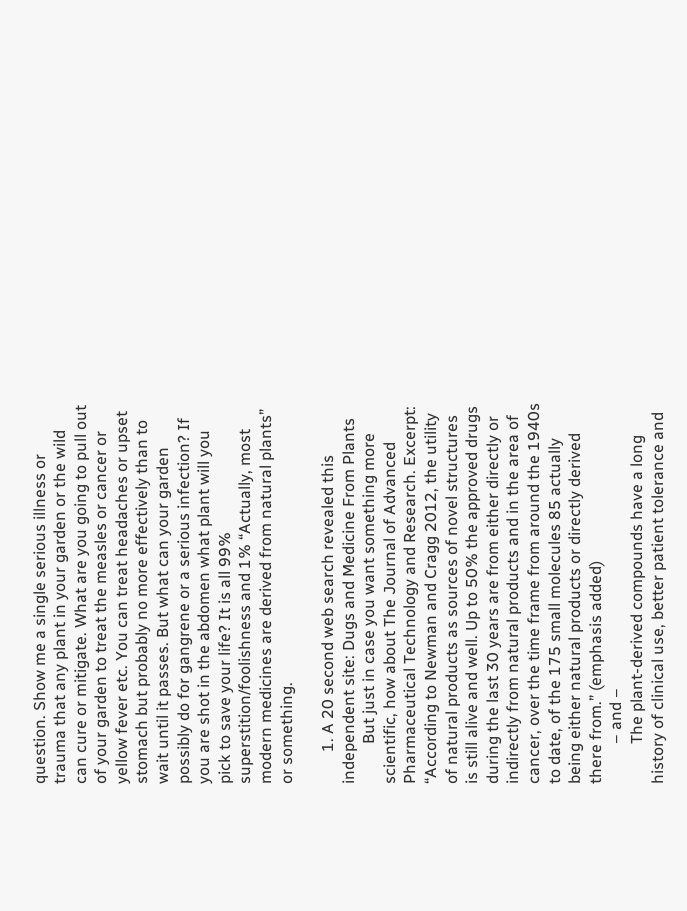question. Show me a single serious illness or trauma that any plant in your garden or the wild can cure or mitigate. What are you going to pull out of your garden to treat the measles or cancer or yellow fever etc. You can treat headaches or upset stomach but probably no more effectively than to wait until it passes. But what can your garden possibly do for gangrene or a serious infection? If you are shot in the abdomen what plant will you pick to save your life? It is all 99% superstition/foolishness and 1% “Actually, most modern medicines are derived from natural plants” or something.

        1. A 20 second web search revealed this independent site: Dugs and Medicine From Plants
          But just in case you want something more scientific, how about The Journal of Advanced Pharmaceutical Technology and Research. Excerpt: “According to Newman and Cragg 2012, the utility of natural products as sources of novel structures is still alive and well. Up to 50% the approved drugs during the last 30 years are from either directly or indirectly from natural products and in the area of cancer, over the time frame from around the 1940s to date, of the 175 small molecules 85 actually being either natural products or directly derived there from.” (emphasis added)
          – and –
          The plant-derived compounds have a long history of clinical use, better patient tolerance and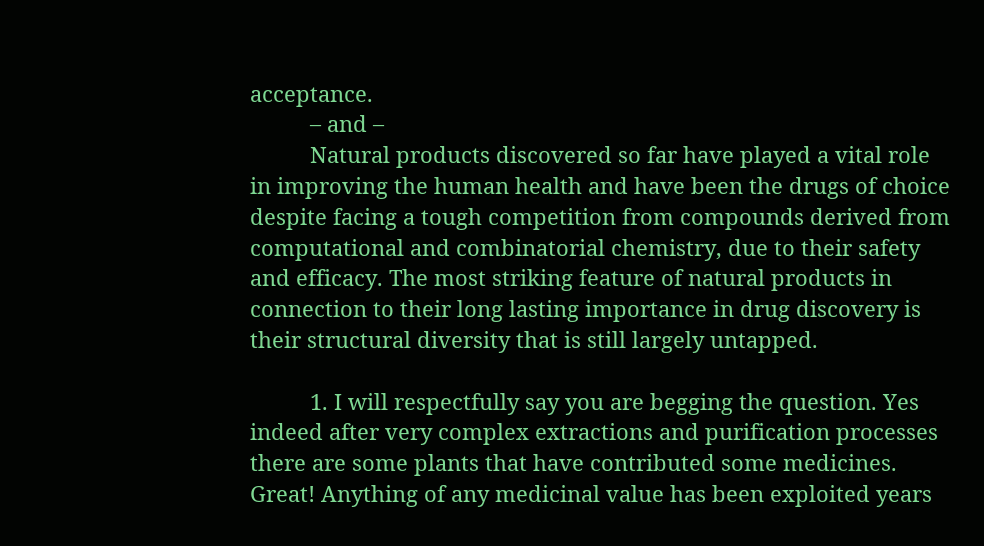acceptance.
          – and –
          Natural products discovered so far have played a vital role in improving the human health and have been the drugs of choice despite facing a tough competition from compounds derived from computational and combinatorial chemistry, due to their safety and efficacy. The most striking feature of natural products in connection to their long lasting importance in drug discovery is their structural diversity that is still largely untapped.

          1. I will respectfully say you are begging the question. Yes indeed after very complex extractions and purification processes there are some plants that have contributed some medicines. Great! Anything of any medicinal value has been exploited years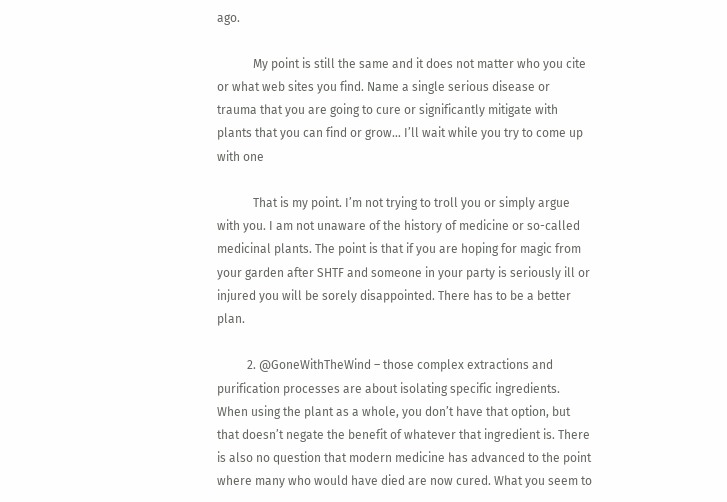ago.

            My point is still the same and it does not matter who you cite or what web sites you find. Name a single serious disease or trauma that you are going to cure or significantly mitigate with plants that you can find or grow… I’ll wait while you try to come up with one

            That is my point. I’m not trying to troll you or simply argue with you. I am not unaware of the history of medicine or so-called medicinal plants. The point is that if you are hoping for magic from your garden after SHTF and someone in your party is seriously ill or injured you will be sorely disappointed. There has to be a better plan.

          2. @GoneWithTheWind – those complex extractions and purification processes are about isolating specific ingredients. When using the plant as a whole, you don’t have that option, but that doesn’t negate the benefit of whatever that ingredient is. There is also no question that modern medicine has advanced to the point where many who would have died are now cured. What you seem to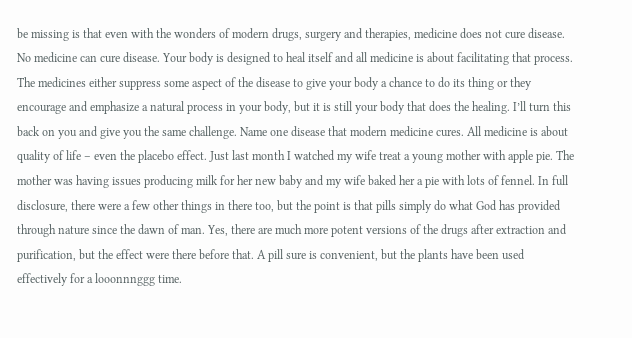be missing is that even with the wonders of modern drugs, surgery and therapies, medicine does not cure disease. No medicine can cure disease. Your body is designed to heal itself and all medicine is about facilitating that process. The medicines either suppress some aspect of the disease to give your body a chance to do its thing or they encourage and emphasize a natural process in your body, but it is still your body that does the healing. I’ll turn this back on you and give you the same challenge. Name one disease that modern medicine cures. All medicine is about quality of life – even the placebo effect. Just last month I watched my wife treat a young mother with apple pie. The mother was having issues producing milk for her new baby and my wife baked her a pie with lots of fennel. In full disclosure, there were a few other things in there too, but the point is that pills simply do what God has provided through nature since the dawn of man. Yes, there are much more potent versions of the drugs after extraction and purification, but the effect were there before that. A pill sure is convenient, but the plants have been used effectively for a looonnnggg time.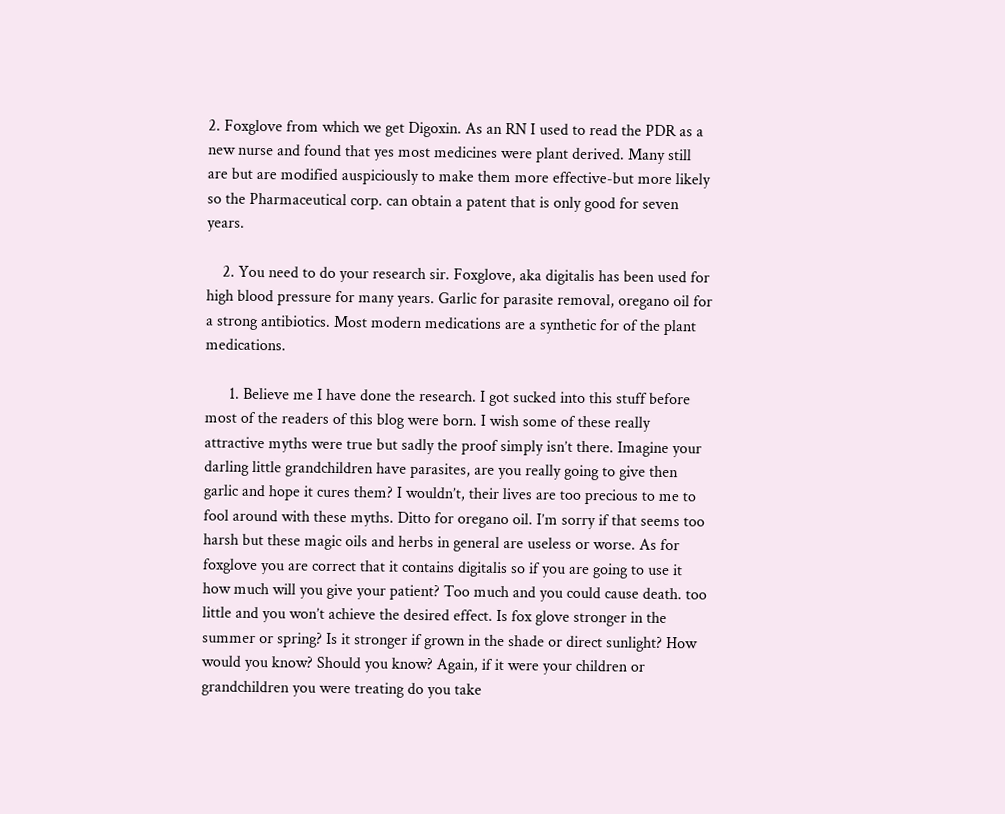2. Foxglove from which we get Digoxin. As an RN I used to read the PDR as a new nurse and found that yes most medicines were plant derived. Many still are but are modified auspiciously to make them more effective-but more likely so the Pharmaceutical corp. can obtain a patent that is only good for seven years.

    2. You need to do your research sir. Foxglove, aka digitalis has been used for high blood pressure for many years. Garlic for parasite removal, oregano oil for a strong antibiotics. Most modern medications are a synthetic for of the plant medications.

      1. Believe me I have done the research. I got sucked into this stuff before most of the readers of this blog were born. I wish some of these really attractive myths were true but sadly the proof simply isn’t there. Imagine your darling little grandchildren have parasites, are you really going to give then garlic and hope it cures them? I wouldn’t, their lives are too precious to me to fool around with these myths. Ditto for oregano oil. I’m sorry if that seems too harsh but these magic oils and herbs in general are useless or worse. As for foxglove you are correct that it contains digitalis so if you are going to use it how much will you give your patient? Too much and you could cause death. too little and you won’t achieve the desired effect. Is fox glove stronger in the summer or spring? Is it stronger if grown in the shade or direct sunlight? How would you know? Should you know? Again, if it were your children or grandchildren you were treating do you take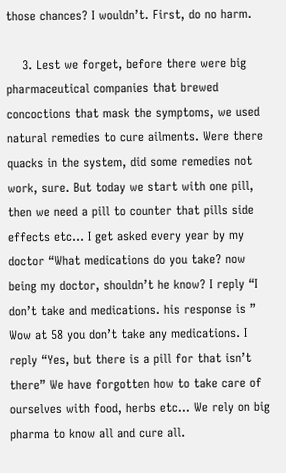those chances? I wouldn’t. First, do no harm.

    3. Lest we forget, before there were big pharmaceutical companies that brewed concoctions that mask the symptoms, we used natural remedies to cure ailments. Were there quacks in the system, did some remedies not work, sure. But today we start with one pill, then we need a pill to counter that pills side effects etc… I get asked every year by my doctor “What medications do you take? now being my doctor, shouldn’t he know? I reply “I don’t take and medications. his response is ” Wow at 58 you don’t take any medications. I reply “Yes, but there is a pill for that isn’t there” We have forgotten how to take care of ourselves with food, herbs etc… We rely on big pharma to know all and cure all.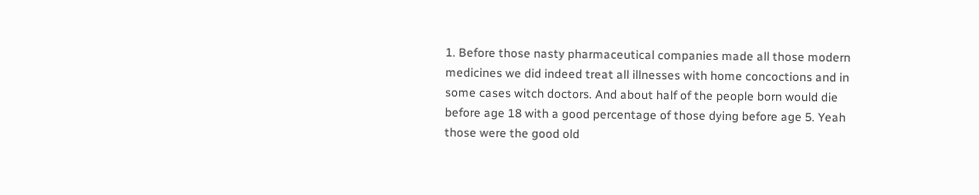1. Before those nasty pharmaceutical companies made all those modern medicines we did indeed treat all illnesses with home concoctions and in some cases witch doctors. And about half of the people born would die before age 18 with a good percentage of those dying before age 5. Yeah those were the good old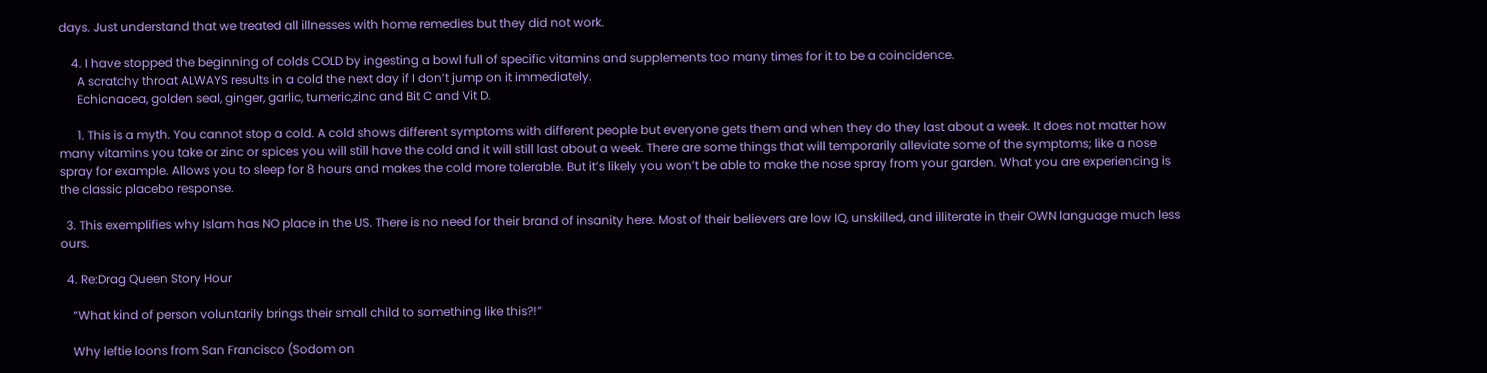days. Just understand that we treated all illnesses with home remedies but they did not work.

    4. I have stopped the beginning of colds COLD by ingesting a bowl full of specific vitamins and supplements too many times for it to be a coincidence.
      A scratchy throat ALWAYS results in a cold the next day if I don’t jump on it immediately.
      Echicnacea, golden seal, ginger, garlic, tumeric,zinc and Bit C and Vit D.

      1. This is a myth. You cannot stop a cold. A cold shows different symptoms with different people but everyone gets them and when they do they last about a week. It does not matter how many vitamins you take or zinc or spices you will still have the cold and it will still last about a week. There are some things that will temporarily alleviate some of the symptoms; like a nose spray for example. Allows you to sleep for 8 hours and makes the cold more tolerable. But it’s likely you won’t be able to make the nose spray from your garden. What you are experiencing is the classic placebo response.

  3. This exemplifies why Islam has NO place in the US. There is no need for their brand of insanity here. Most of their believers are low IQ, unskilled, and illiterate in their OWN language much less ours.

  4. Re:Drag Queen Story Hour

    “What kind of person voluntarily brings their small child to something like this?!”

    Why leftie loons from San Francisco (Sodom on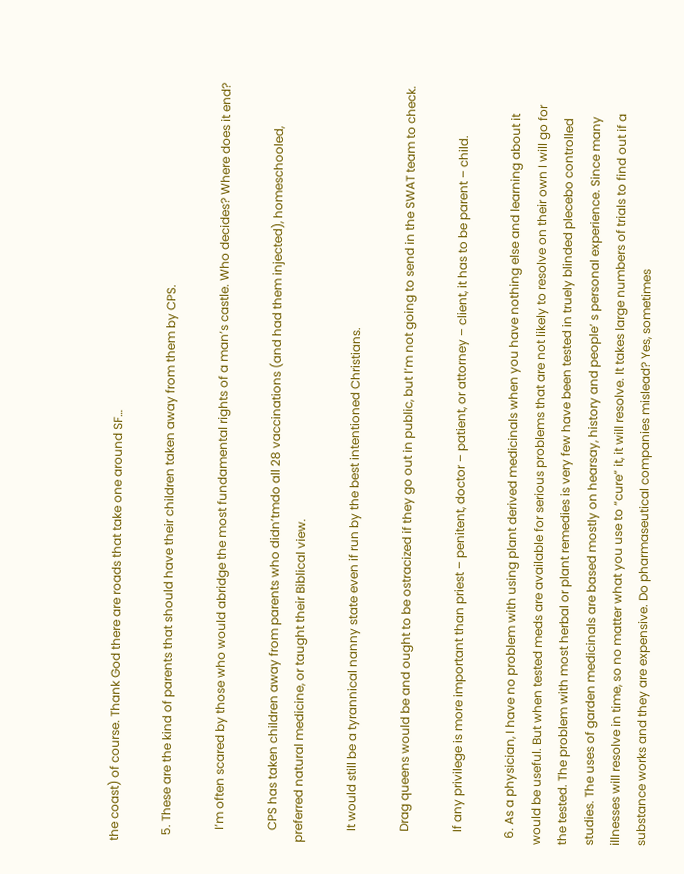the coast) of course. Thank God there are roads that take one around SF…

  5. These are the kind of parents that should have their children taken away from them by CPS.

    I’m often scared by those who would abridge the most fundamental rights of a man’s castle. Who decides? Where does it end?

    CPS has taken children away from parents who didn’tmdo all 28 vaccinations (and had them injected), homeschooled, preferred natural medicine, or taught their Biblical view.

    It would still be a tyrannical nanny state even if run by the best intentioned Christians.

    Drag queens would be and ought to be ostracized if they go out in public, but I’m not going to send in the SWAT team to check.

    If any privilege is more important than priest – penitent, doctor – patient, or attorney – client, it has to be parent – child.

  6. As a physician, I have no problem with using plant derived medicinals when you have nothing else and learning about it would be useful. But when tested meds are available for serious problems that are not likely to resolve on their own I will go for the tested. The problem with most herbal or plant remedies is very few have been tested in truely blinded plecebo controlled studies. The uses of garden medicinals are based mostly on hearsay, history and people’ s personal experience. Since many illnesses will resolve in time, so no matter what you use to “cure” it, it will resolve. It takes large numbers of trials to find out if a substance works and they are expensive. Do pharmaseutical companies mislead? Yes, sometimes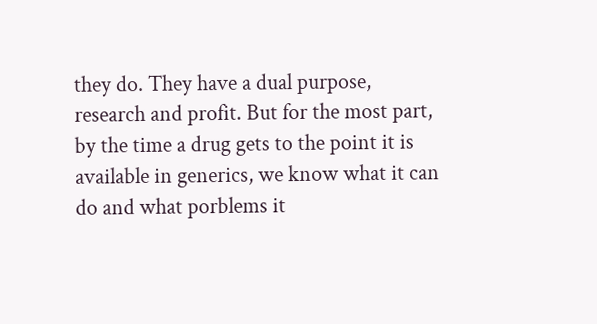they do. They have a dual purpose, research and profit. But for the most part, by the time a drug gets to the point it is available in generics, we know what it can do and what porblems it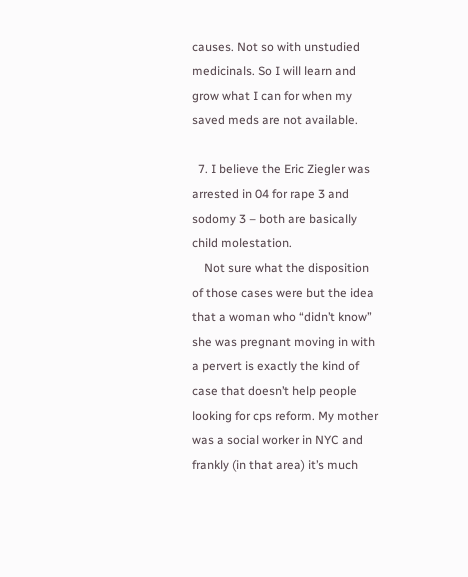causes. Not so with unstudied medicinals. So I will learn and grow what I can for when my saved meds are not available.

  7. I believe the Eric Ziegler was arrested in 04 for rape 3 and sodomy 3 – both are basically child molestation.
    Not sure what the disposition of those cases were but the idea that a woman who “didn’t know” she was pregnant moving in with a pervert is exactly the kind of case that doesn’t help people looking for cps reform. My mother was a social worker in NYC and frankly (in that area) it’s much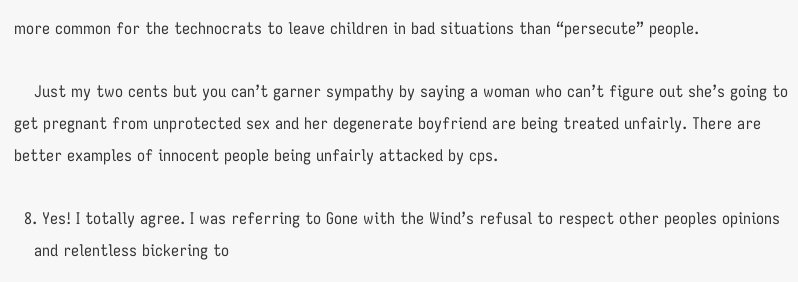more common for the technocrats to leave children in bad situations than “persecute” people.

    Just my two cents but you can’t garner sympathy by saying a woman who can’t figure out she’s going to get pregnant from unprotected sex and her degenerate boyfriend are being treated unfairly. There are better examples of innocent people being unfairly attacked by cps.

  8. Yes! I totally agree. I was referring to Gone with the Wind’s refusal to respect other peoples opinions
    and relentless bickering to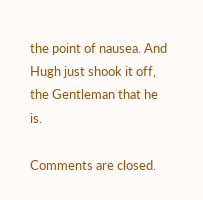the point of nausea. And Hugh just shook it off, the Gentleman that he is.

Comments are closed.